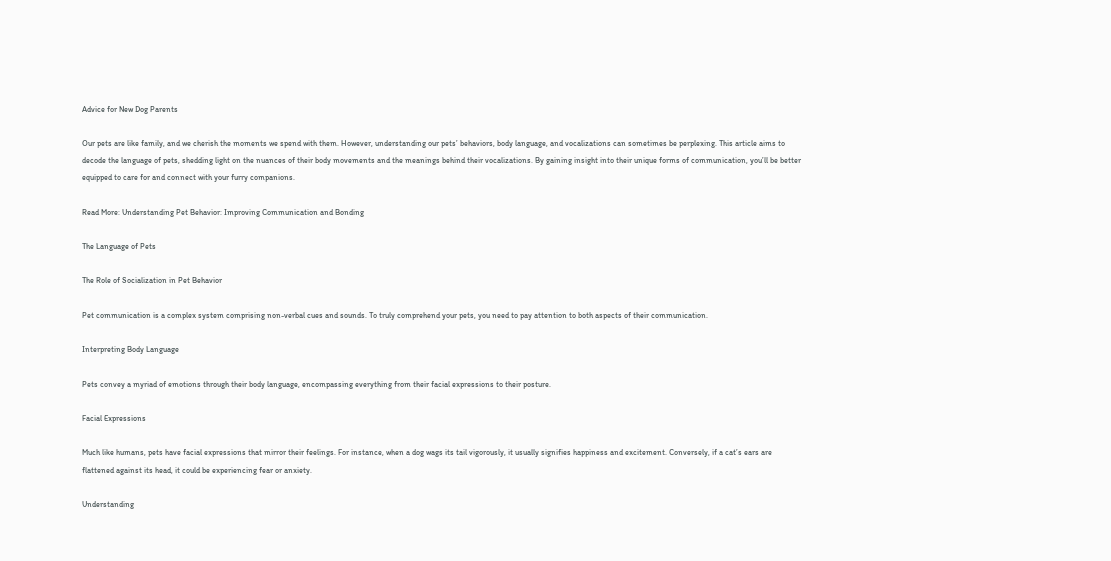Advice for New Dog Parents

Our pets are like family, and we cherish the moments we spend with them. However, understanding our pets’ behaviors, body language, and vocalizations can sometimes be perplexing. This article aims to decode the language of pets, shedding light on the nuances of their body movements and the meanings behind their vocalizations. By gaining insight into their unique forms of communication, you’ll be better equipped to care for and connect with your furry companions.

Read More: Understanding Pet Behavior: Improving Communication and Bonding

The Language of Pets

The Role of Socialization in Pet Behavior

Pet communication is a complex system comprising non-verbal cues and sounds. To truly comprehend your pets, you need to pay attention to both aspects of their communication.

Interpreting Body Language

Pets convey a myriad of emotions through their body language, encompassing everything from their facial expressions to their posture.

Facial Expressions

Much like humans, pets have facial expressions that mirror their feelings. For instance, when a dog wags its tail vigorously, it usually signifies happiness and excitement. Conversely, if a cat’s ears are flattened against its head, it could be experiencing fear or anxiety.

Understanding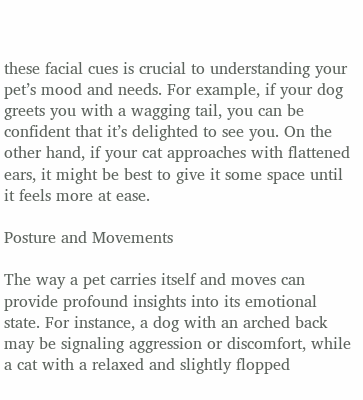these facial cues is crucial to understanding your pet’s mood and needs. For example, if your dog greets you with a wagging tail, you can be confident that it’s delighted to see you. On the other hand, if your cat approaches with flattened ears, it might be best to give it some space until it feels more at ease.

Posture and Movements

The way a pet carries itself and moves can provide profound insights into its emotional state. For instance, a dog with an arched back may be signaling aggression or discomfort, while a cat with a relaxed and slightly flopped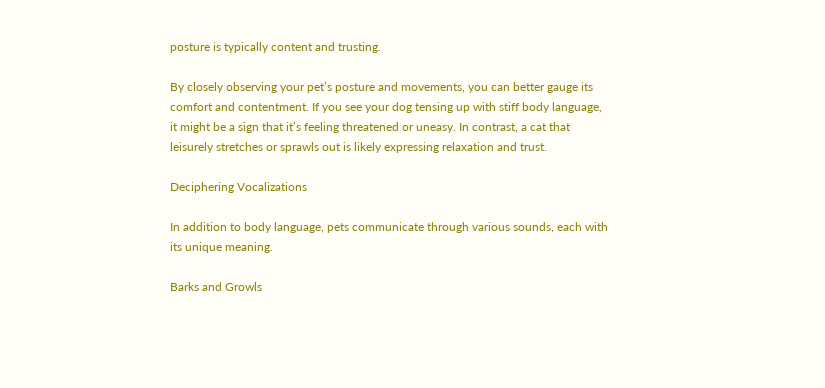posture is typically content and trusting.

By closely observing your pet’s posture and movements, you can better gauge its comfort and contentment. If you see your dog tensing up with stiff body language, it might be a sign that it’s feeling threatened or uneasy. In contrast, a cat that leisurely stretches or sprawls out is likely expressing relaxation and trust.

Deciphering Vocalizations

In addition to body language, pets communicate through various sounds, each with its unique meaning.

Barks and Growls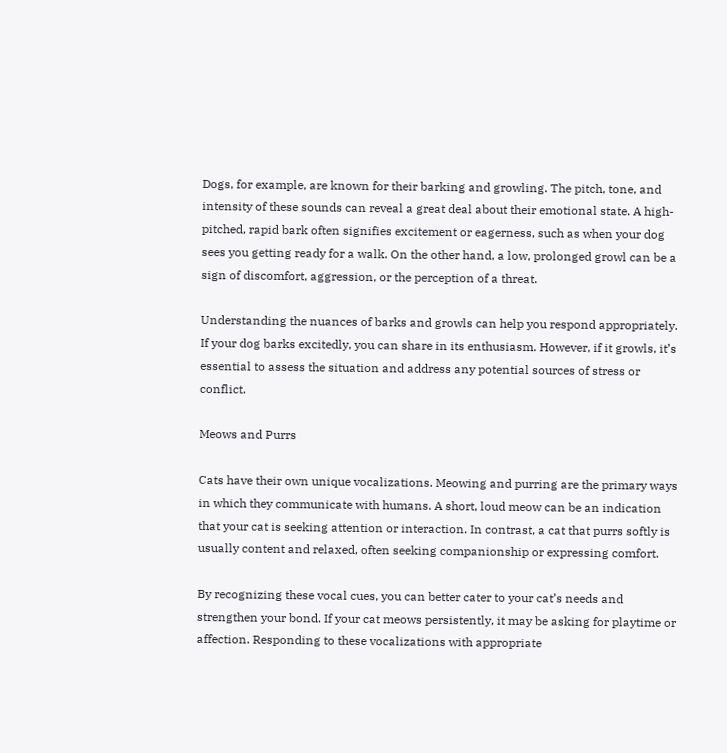Dogs, for example, are known for their barking and growling. The pitch, tone, and intensity of these sounds can reveal a great deal about their emotional state. A high-pitched, rapid bark often signifies excitement or eagerness, such as when your dog sees you getting ready for a walk. On the other hand, a low, prolonged growl can be a sign of discomfort, aggression, or the perception of a threat.

Understanding the nuances of barks and growls can help you respond appropriately. If your dog barks excitedly, you can share in its enthusiasm. However, if it growls, it’s essential to assess the situation and address any potential sources of stress or conflict.

Meows and Purrs

Cats have their own unique vocalizations. Meowing and purring are the primary ways in which they communicate with humans. A short, loud meow can be an indication that your cat is seeking attention or interaction. In contrast, a cat that purrs softly is usually content and relaxed, often seeking companionship or expressing comfort.

By recognizing these vocal cues, you can better cater to your cat’s needs and strengthen your bond. If your cat meows persistently, it may be asking for playtime or affection. Responding to these vocalizations with appropriate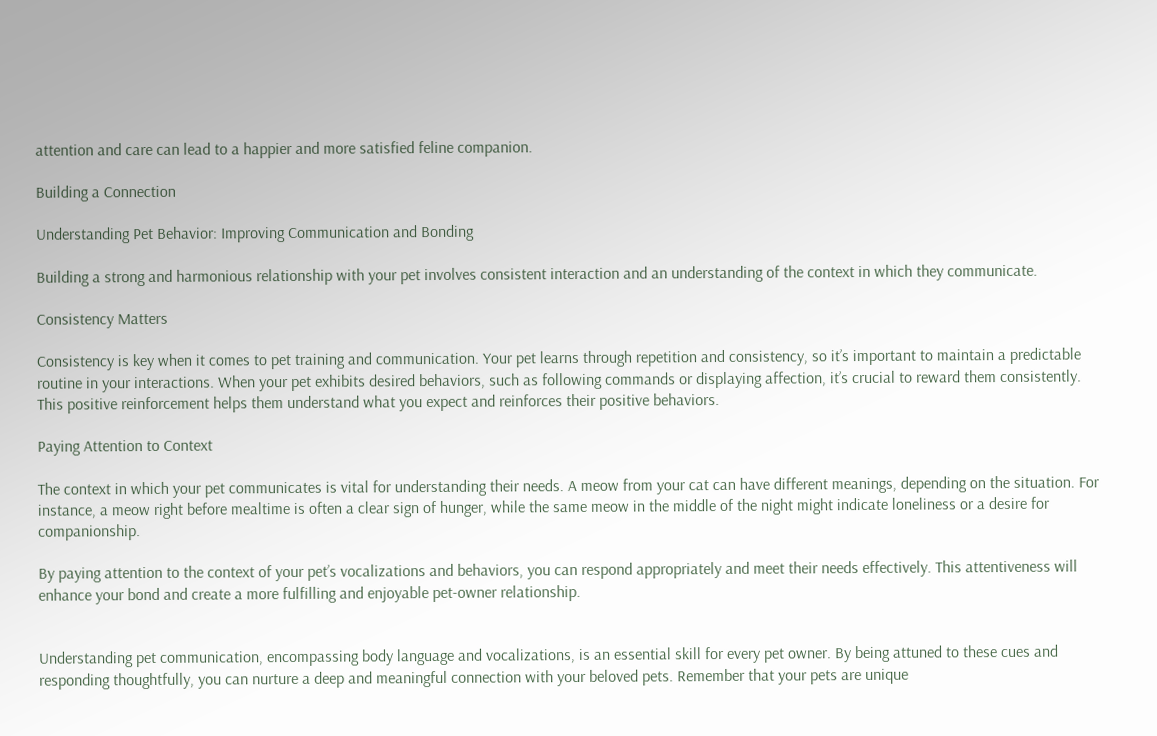attention and care can lead to a happier and more satisfied feline companion.

Building a Connection

Understanding Pet Behavior: Improving Communication and Bonding

Building a strong and harmonious relationship with your pet involves consistent interaction and an understanding of the context in which they communicate.

Consistency Matters

Consistency is key when it comes to pet training and communication. Your pet learns through repetition and consistency, so it’s important to maintain a predictable routine in your interactions. When your pet exhibits desired behaviors, such as following commands or displaying affection, it’s crucial to reward them consistently. This positive reinforcement helps them understand what you expect and reinforces their positive behaviors.

Paying Attention to Context

The context in which your pet communicates is vital for understanding their needs. A meow from your cat can have different meanings, depending on the situation. For instance, a meow right before mealtime is often a clear sign of hunger, while the same meow in the middle of the night might indicate loneliness or a desire for companionship.

By paying attention to the context of your pet’s vocalizations and behaviors, you can respond appropriately and meet their needs effectively. This attentiveness will enhance your bond and create a more fulfilling and enjoyable pet-owner relationship.


Understanding pet communication, encompassing body language and vocalizations, is an essential skill for every pet owner. By being attuned to these cues and responding thoughtfully, you can nurture a deep and meaningful connection with your beloved pets. Remember that your pets are unique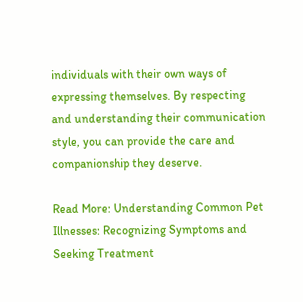individuals with their own ways of expressing themselves. By respecting and understanding their communication style, you can provide the care and companionship they deserve.

Read More: Understanding Common Pet Illnesses: Recognizing Symptoms and Seeking Treatment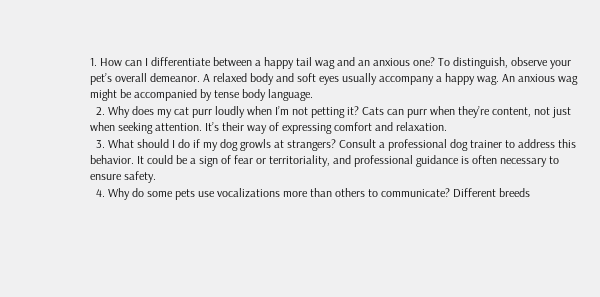1. How can I differentiate between a happy tail wag and an anxious one? To distinguish, observe your pet’s overall demeanor. A relaxed body and soft eyes usually accompany a happy wag. An anxious wag might be accompanied by tense body language.
  2. Why does my cat purr loudly when I’m not petting it? Cats can purr when they’re content, not just when seeking attention. It’s their way of expressing comfort and relaxation.
  3. What should I do if my dog growls at strangers? Consult a professional dog trainer to address this behavior. It could be a sign of fear or territoriality, and professional guidance is often necessary to ensure safety.
  4. Why do some pets use vocalizations more than others to communicate? Different breeds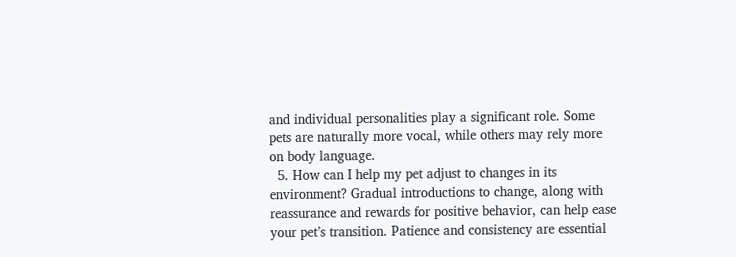and individual personalities play a significant role. Some pets are naturally more vocal, while others may rely more on body language.
  5. How can I help my pet adjust to changes in its environment? Gradual introductions to change, along with reassurance and rewards for positive behavior, can help ease your pet’s transition. Patience and consistency are essential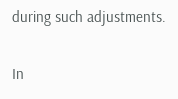during such adjustments.

In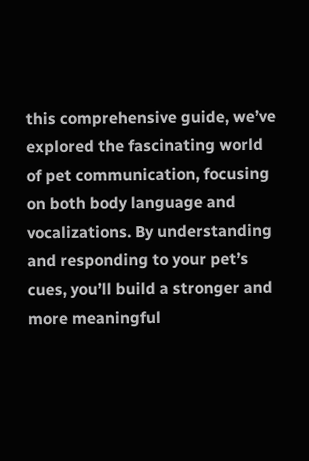this comprehensive guide, we’ve explored the fascinating world of pet communication, focusing on both body language and vocalizations. By understanding and responding to your pet’s cues, you’ll build a stronger and more meaningful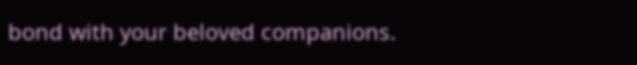bond with your beloved companions.